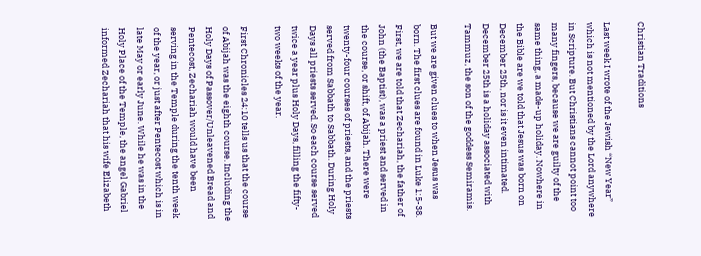Christian Traditions

Last week I wrote of the Jewish “New Year” which is not mentioned by the Lord anywhere in Scripture. But Christians cannot point too many fingers, because we are guilty of the same thing, a made-up holiday. Nowhere in the Bible are we told that Jesus was born on December 25th, nor is it even intimated. December 25th is a holiday associated with Tammuz, the son of the goddess Semiramis.

But we are given clues to when Jesus was born. The first clues are found in Luke 1:5-38. First, we are told that Zechariah, the father of John (the Baptist), was a priest and served in the course, or shift, of Abijah. There were twenty-four courses of priests, and the priests served from Sabbath to Sabbath. During Holy Days all priests served. So each course served twice a year plus Holy Days, filling the fifty-two weeks of the year.

First Chronicles 24:10 tells us that the course of Abijah was the eighth course. Including the Holy Days of Passover/Unleavened Bread and Pentecost, Zechariah would have been serving in the Temple during the tenth week of the year, or just after Pentecost which is in late May or early June. While he was in the Holy Place of the Temple, the angel Gabriel informed Zechariah that his wife Elizabeth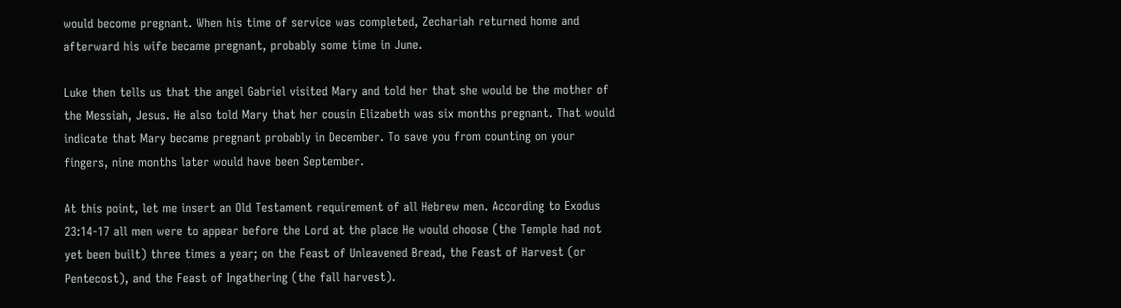would become pregnant. When his time of service was completed, Zechariah returned home and afterward his wife became pregnant, probably some time in June.

Luke then tells us that the angel Gabriel visited Mary and told her that she would be the mother of the Messiah, Jesus. He also told Mary that her cousin Elizabeth was six months pregnant. That would indicate that Mary became pregnant probably in December. To save you from counting on your fingers, nine months later would have been September.

At this point, let me insert an Old Testament requirement of all Hebrew men. According to Exodus 23:14-17 all men were to appear before the Lord at the place He would choose (the Temple had not yet been built) three times a year; on the Feast of Unleavened Bread, the Feast of Harvest (or Pentecost), and the Feast of Ingathering (the fall harvest).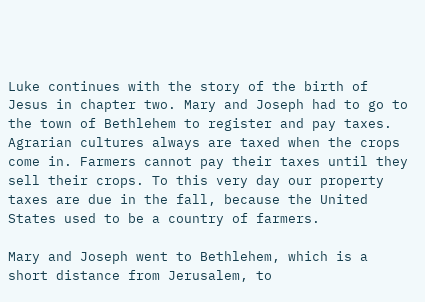Luke continues with the story of the birth of Jesus in chapter two. Mary and Joseph had to go to the town of Bethlehem to register and pay taxes. Agrarian cultures always are taxed when the crops come in. Farmers cannot pay their taxes until they sell their crops. To this very day our property taxes are due in the fall, because the United States used to be a country of farmers.

Mary and Joseph went to Bethlehem, which is a short distance from Jerusalem, to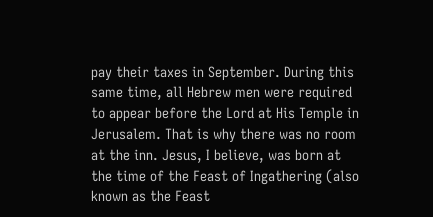pay their taxes in September. During this same time, all Hebrew men were required to appear before the Lord at His Temple in Jerusalem. That is why there was no room at the inn. Jesus, I believe, was born at the time of the Feast of Ingathering (also known as the Feast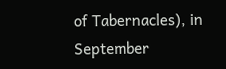of Tabernacles), in September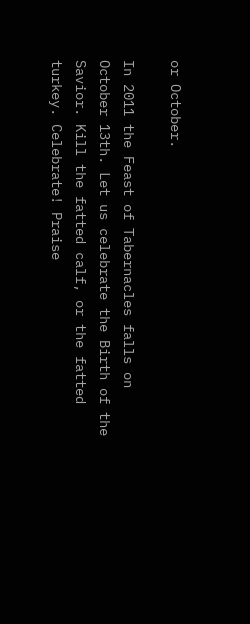or October.

In 2011 the Feast of Tabernacles falls on October 13th. Let us celebrate the Birth of the Savior. Kill the fatted calf, or the fatted turkey. Celebrate! Praise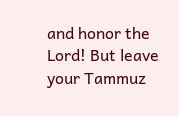and honor the Lord! But leave your Tammuz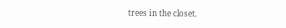trees in the closet.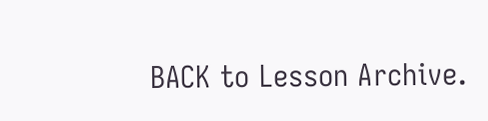BACK to Lesson Archive.